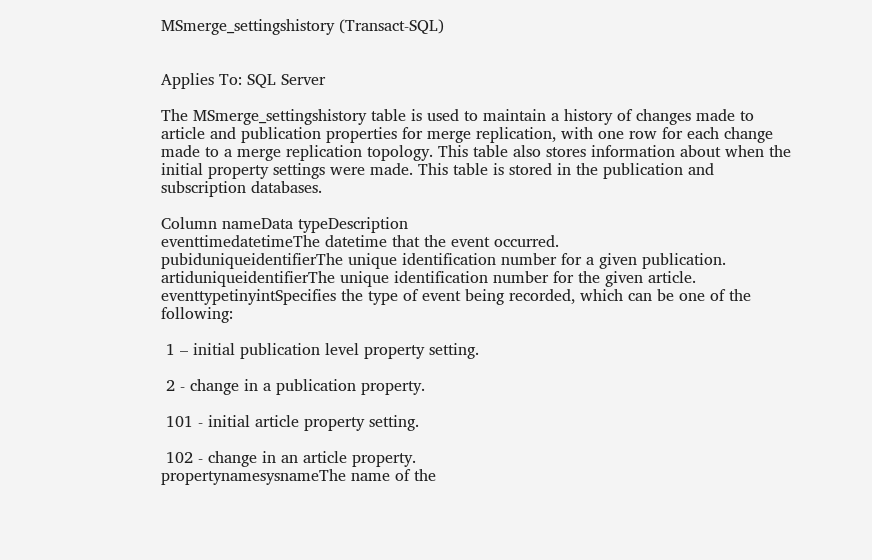MSmerge_settingshistory (Transact-SQL)


Applies To: SQL Server

The MSmerge_settingshistory table is used to maintain a history of changes made to article and publication properties for merge replication, with one row for each change made to a merge replication topology. This table also stores information about when the initial property settings were made. This table is stored in the publication and subscription databases.

Column nameData typeDescription
eventtimedatetimeThe datetime that the event occurred.
pubiduniqueidentifierThe unique identification number for a given publication.
artiduniqueidentifierThe unique identification number for the given article.
eventtypetinyintSpecifies the type of event being recorded, which can be one of the following:

 1 – initial publication level property setting.

 2 - change in a publication property.

 101 - initial article property setting.

 102 - change in an article property.
propertynamesysnameThe name of the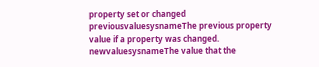property set or changed
previousvaluesysnameThe previous property value if a property was changed.
newvaluesysnameThe value that the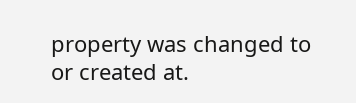property was changed to or created at.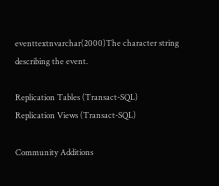eventtextnvarchar(2000)The character string describing the event.

Replication Tables (Transact-SQL)
Replication Views (Transact-SQL)

Community Additions